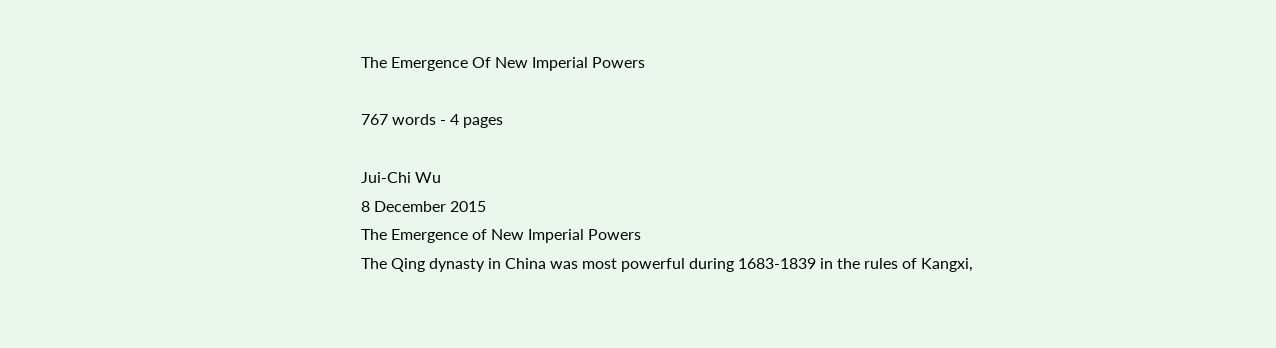The Emergence Of New Imperial Powers

767 words - 4 pages

Jui-Chi Wu
8 December 2015
The Emergence of New Imperial Powers
The Qing dynasty in China was most powerful during 1683-1839 in the rules of Kangxi,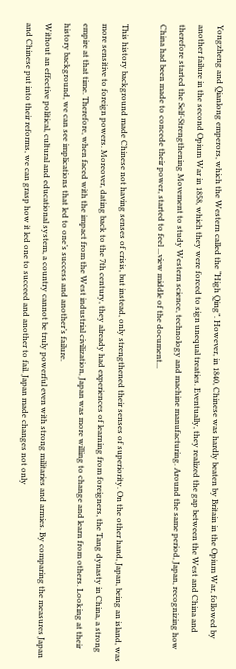Yongzheng and Qianlong emperors, which the Western called the “High Qing”. However, in 1840, Chinese was hardly beaten by Britain in the Opium War, followed by another failure in the second Opium War in 1858, which they were forced to sign unequal treaties. Eventually, they realized the gap between the West and China and therefore started the Self-Strengthening Movement to study Western science, technology and machine manufacturing. Around the same period, Japan, recognizing how China had been made to concede their power, started to feel ...view middle of the document...

This history background made Chinese not having senses of crisis, but instead, only strengthened their senses of superiority. On the other hand, Japan, being an island, was more sensitive to foreign powers. Moreover, dating back to the 7th century, they already had experiences of learning from foreigners, the Tang dynasty in China, a strong empire at that time. Therefore, when faced with the impact from the West industrial civilization, Japan was more willing to change and learn from others. Looking at their history background, we can see implications that led to one’s success and another’s failure.
Without an effective political, cultural and educational system, a country cannot be truly powerful even with strong militaries and armies. By comparing the measures Japan and Chinese put into their reforms, we can grasp how it led one to succeed and another to fail. Japan made changes not only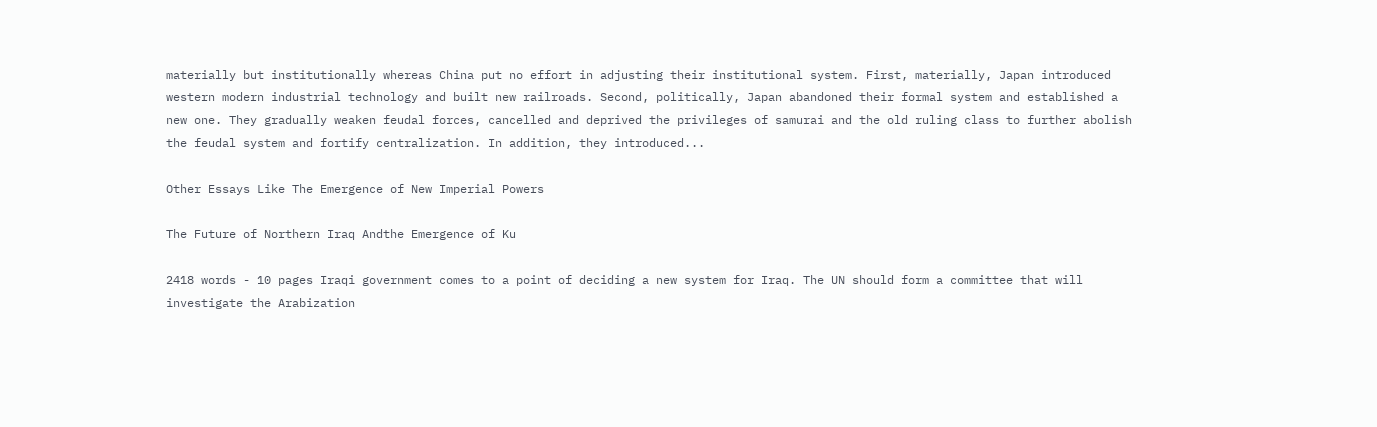materially but institutionally whereas China put no effort in adjusting their institutional system. First, materially, Japan introduced western modern industrial technology and built new railroads. Second, politically, Japan abandoned their formal system and established a new one. They gradually weaken feudal forces, cancelled and deprived the privileges of samurai and the old ruling class to further abolish the feudal system and fortify centralization. In addition, they introduced...

Other Essays Like The Emergence of New Imperial Powers

The Future of Northern Iraq Andthe Emergence of Ku

2418 words - 10 pages Iraqi government comes to a point of deciding a new system for Iraq. The UN should form a committee that will investigate the Arabization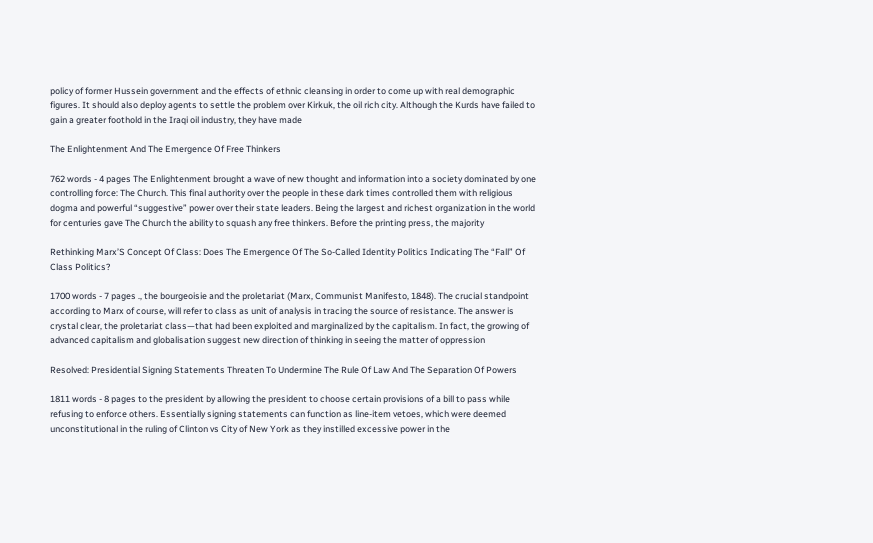policy of former Hussein government and the effects of ethnic cleansing in order to come up with real demographic figures. It should also deploy agents to settle the problem over Kirkuk, the oil rich city. Although the Kurds have failed to gain a greater foothold in the Iraqi oil industry, they have made

The Enlightenment And The Emergence Of Free Thinkers

762 words - 4 pages The Enlightenment brought a wave of new thought and information into a society dominated by one controlling force: The Church. This final authority over the people in these dark times controlled them with religious dogma and powerful “suggestive” power over their state leaders. Being the largest and richest organization in the world for centuries gave The Church the ability to squash any free thinkers. Before the printing press, the majority

Rethinking Marx’S Concept Of Class: Does The Emergence Of The So-Called Identity Politics Indicating The “Fall” Of Class Politics?

1700 words - 7 pages ., the bourgeoisie and the proletariat (Marx, Communist Manifesto, 1848). The crucial standpoint according to Marx of course, will refer to class as unit of analysis in tracing the source of resistance. The answer is crystal clear, the proletariat class—that had been exploited and marginalized by the capitalism. In fact, the growing of advanced capitalism and globalisation suggest new direction of thinking in seeing the matter of oppression

Resolved: Presidential Signing Statements Threaten To Undermine The Rule Of Law And The Separation Of Powers

1811 words - 8 pages to the president by allowing the president to choose certain provisions of a bill to pass while refusing to enforce others. Essentially signing statements can function as line-item vetoes, which were deemed unconstitutional in the ruling of Clinton vs City of New York as they instilled excessive power in the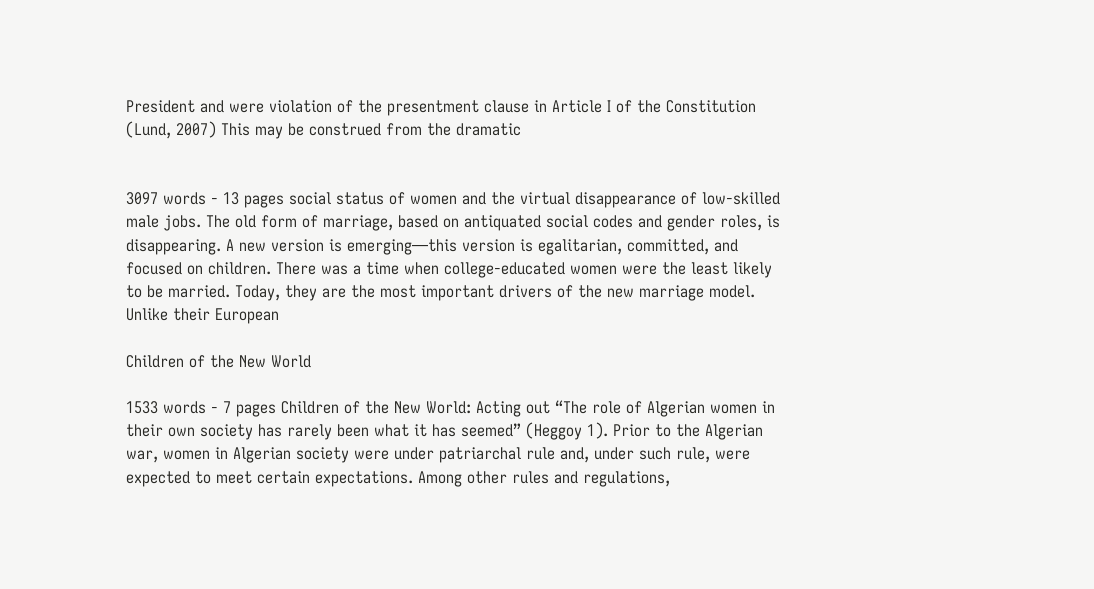President and were violation of the presentment clause in Article I of the Constitution (Lund, 2007) This may be construed from the dramatic


3097 words - 13 pages social status of women and the virtual disappearance of low-skilled male jobs. The old form of marriage, based on antiquated social codes and gender roles, is disappearing. A new version is emerging—this version is egalitarian, committed, and focused on children. There was a time when college-educated women were the least likely to be married. Today, they are the most important drivers of the new marriage model. Unlike their European

Children of the New World

1533 words - 7 pages Children of the New World: Acting out “The role of Algerian women in their own society has rarely been what it has seemed” (Heggoy 1). Prior to the Algerian war, women in Algerian society were under patriarchal rule and, under such rule, were expected to meet certain expectations. Among other rules and regulations,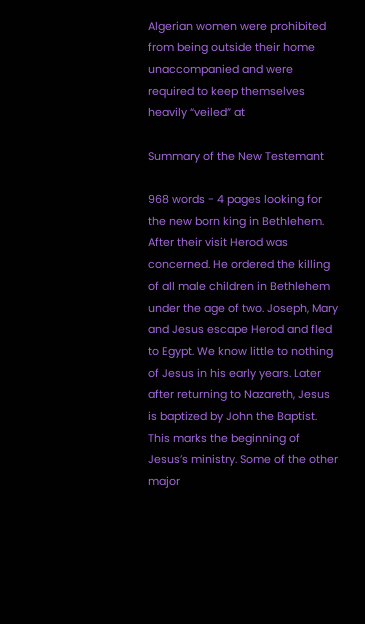Algerian women were prohibited from being outside their home unaccompanied and were required to keep themselves heavily “veiled” at

Summary of the New Testemant

968 words - 4 pages looking for the new born king in Bethlehem. After their visit Herod was concerned. He ordered the killing of all male children in Bethlehem under the age of two. Joseph, Mary and Jesus escape Herod and fled to Egypt. We know little to nothing of Jesus in his early years. Later after returning to Nazareth, Jesus is baptized by John the Baptist. This marks the beginning of Jesus’s ministry. Some of the other major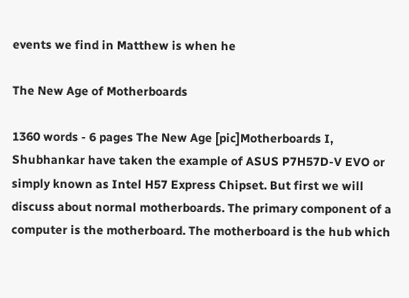events we find in Matthew is when he

The New Age of Motherboards

1360 words - 6 pages The New Age [pic]Motherboards I, Shubhankar have taken the example of ASUS P7H57D-V EVO or simply known as Intel H57 Express Chipset. But first we will discuss about normal motherboards. The primary component of a computer is the motherboard. The motherboard is the hub which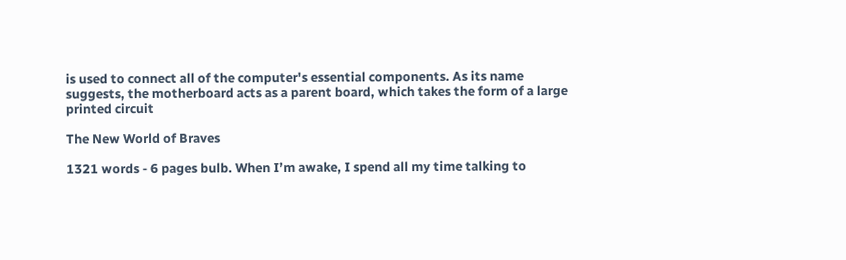is used to connect all of the computer's essential components. As its name suggests, the motherboard acts as a parent board, which takes the form of a large printed circuit

The New World of Braves

1321 words - 6 pages bulb. When I’m awake, I spend all my time talking to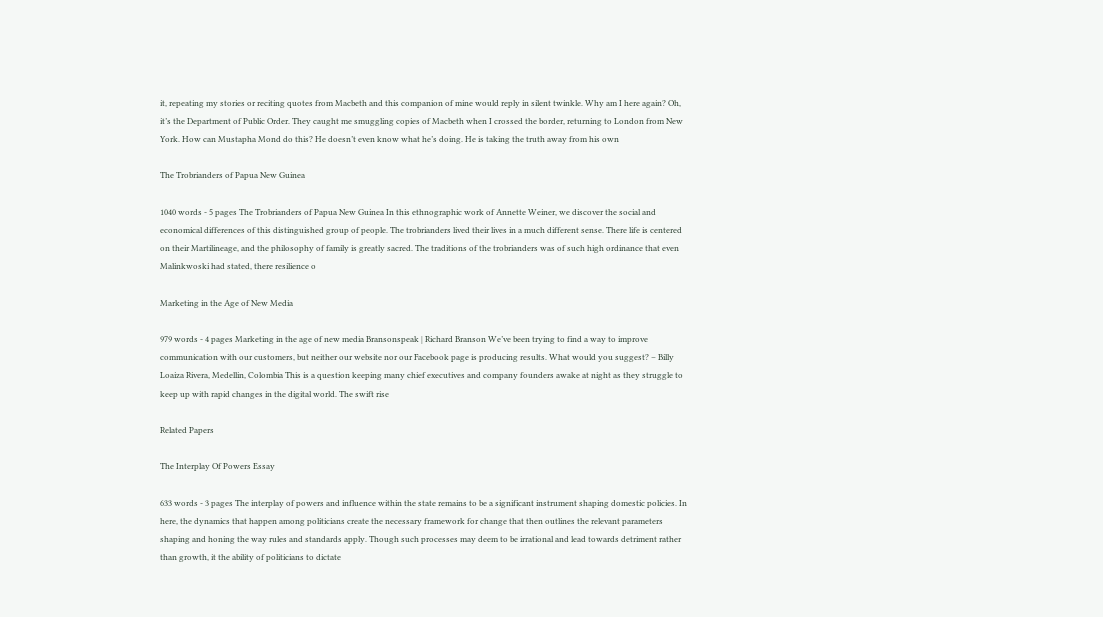it, repeating my stories or reciting quotes from Macbeth and this companion of mine would reply in silent twinkle. Why am I here again? Oh, it’s the Department of Public Order. They caught me smuggling copies of Macbeth when I crossed the border, returning to London from New York. How can Mustapha Mond do this? He doesn’t even know what he’s doing. He is taking the truth away from his own

The Trobrianders of Papua New Guinea

1040 words - 5 pages The Trobrianders of Papua New Guinea In this ethnographic work of Annette Weiner, we discover the social and economical differences of this distinguished group of people. The trobrianders lived their lives in a much different sense. There life is centered on their Martilineage, and the philosophy of family is greatly sacred. The traditions of the trobrianders was of such high ordinance that even Malinkwoski had stated, there resilience o

Marketing in the Age of New Media

979 words - 4 pages Marketing in the age of new media Bransonspeak | Richard Branson We’ve been trying to find a way to improve communication with our customers, but neither our website nor our Facebook page is producing results. What would you suggest? – Billy Loaiza Rivera, Medellin, Colombia This is a question keeping many chief executives and company founders awake at night as they struggle to keep up with rapid changes in the digital world. The swift rise

Related Papers

The Interplay Of Powers Essay

633 words - 3 pages The interplay of powers and influence within the state remains to be a significant instrument shaping domestic policies. In here, the dynamics that happen among politicians create the necessary framework for change that then outlines the relevant parameters shaping and honing the way rules and standards apply. Though such processes may deem to be irrational and lead towards detriment rather than growth, it the ability of politicians to dictate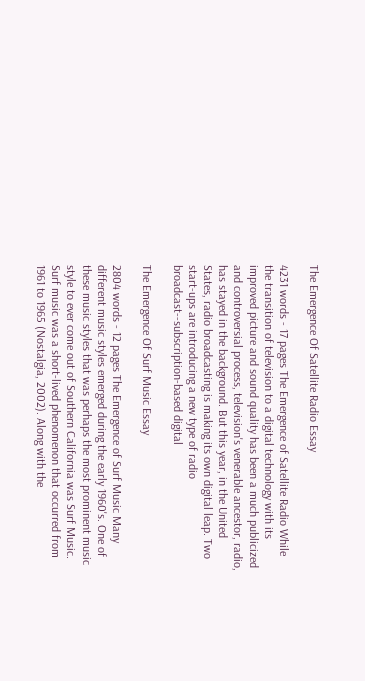The Emergence Of Satellite Radio Essay

4231 words - 17 pages The Emergence of Satellite Radio While the transition of television to a digital technology with its improved picture and sound quality has been a much publicized and controversial process, television's venerable ancestor, radio, has stayed in the background. But this year, in the United States, radio broadcasting is making its own digital leap. Two start-ups are introducing a new type of radio broadcast--subscription-based digital

The Emergence Of Surf Music Essay

2804 words - 12 pages The Emergence of Surf Music Many different music styles emerged during the early 1960's. One of these music styles that was perhaps the most prominent music style to ever come out of Southern California was Surf Music. Surf music was a short-lived phenomenon that occurred from 1961 to 1965 (Nostalgia, 2002). Along with the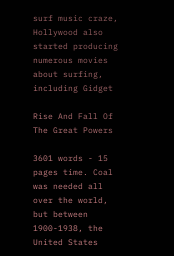surf music craze, Hollywood also started producing numerous movies about surfing, including Gidget

Rise And Fall Of The Great Powers

3601 words - 15 pages time. Coal was needed all over the world, but between 1900-1938, the United States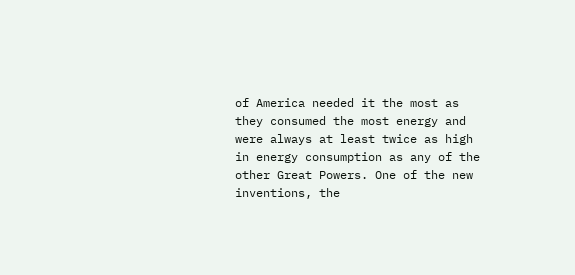of America needed it the most as they consumed the most energy and were always at least twice as high in energy consumption as any of the other Great Powers. One of the new inventions, the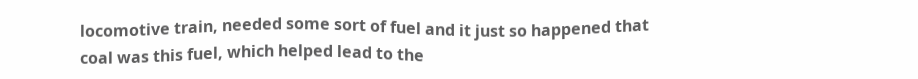locomotive train, needed some sort of fuel and it just so happened that coal was this fuel, which helped lead to the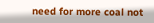need for more coal not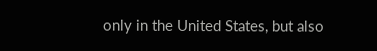only in the United States, but also